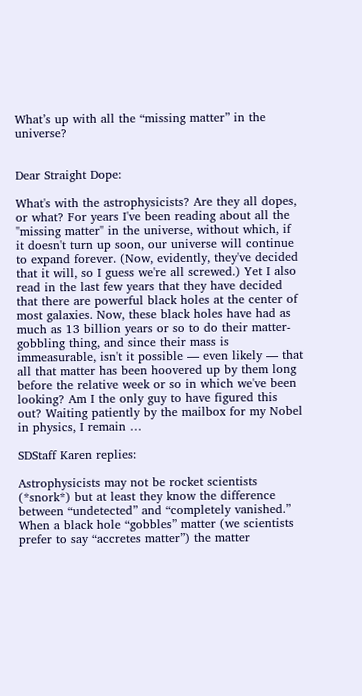What’s up with all the “missing matter” in the universe?


Dear Straight Dope:

What's with the astrophysicists? Are they all dopes, or what? For years I've been reading about all the "missing matter" in the universe, without which, if it doesn't turn up soon, our universe will continue to expand forever. (Now, evidently, they've decided that it will, so I guess we're all screwed.) Yet I also read in the last few years that they have decided that there are powerful black holes at the center of most galaxies. Now, these black holes have had as much as 13 billion years or so to do their matter-gobbling thing, and since their mass is immeasurable, isn't it possible — even likely — that all that matter has been hoovered up by them long before the relative week or so in which we've been looking? Am I the only guy to have figured this out? Waiting patiently by the mailbox for my Nobel in physics, I remain …

SDStaff Karen replies:

Astrophysicists may not be rocket scientists (*snork*) but at least they know the difference between “undetected” and “completely vanished.” When a black hole “gobbles” matter (we scientists prefer to say “accretes matter”) the matter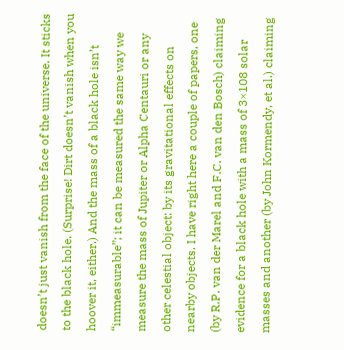doesn’t just vanish from the face of the universe. It sticks to the black hole. (Surprise! Dirt doesn’t vanish when you hoover it, either.) And the mass of a black hole isn’t “immeasurable”; it can be measured the same way we measure the mass of Jupiter or Alpha Centauri or any other celestial object: by its gravitational effects on nearby objects. I have right here a couple of papers, one (by R.P. van der Marel and F.C. van den Bosch) claiming evidence for a black hole with a mass of 3×108 solar masses and another (by John Kormendy, et al.) claiming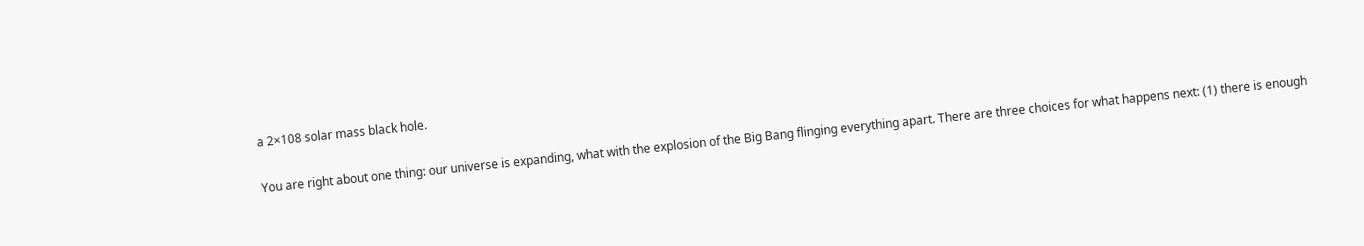a 2×108 solar mass black hole.

You are right about one thing: our universe is expanding, what with the explosion of the Big Bang flinging everything apart. There are three choices for what happens next: (1) there is enough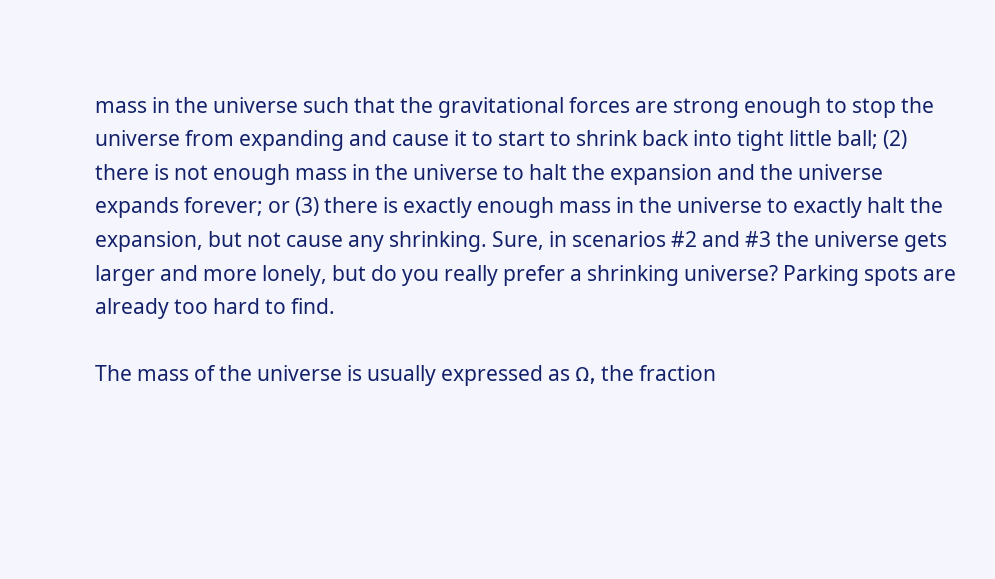mass in the universe such that the gravitational forces are strong enough to stop the universe from expanding and cause it to start to shrink back into tight little ball; (2) there is not enough mass in the universe to halt the expansion and the universe expands forever; or (3) there is exactly enough mass in the universe to exactly halt the expansion, but not cause any shrinking. Sure, in scenarios #2 and #3 the universe gets larger and more lonely, but do you really prefer a shrinking universe? Parking spots are already too hard to find.

The mass of the universe is usually expressed as Ω, the fraction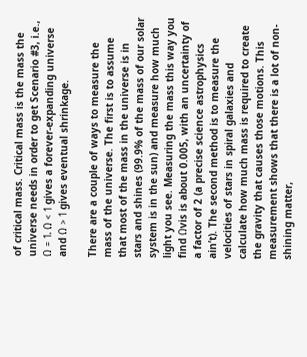of critical mass. Critical mass is the mass the universe needs in order to get Scenario #3, i.e., Ω = 1. Ω < 1 gives a forever-expanding universe and Ω > 1 gives eventual shrinkage.

There are a couple of ways to measure the mass of the universe. The first is to assume that most of the mass in the universe is in stars and shines (99.9% of the mass of our solar system is in the sun) and measure how much light you see. Measuring the mass this way you find Ωvis is about 0.005, with an uncertainty of a factor of 2 (a precise science astrophysics ain’t). The second method is to measure the velocities of stars in spiral galaxies and calculate how much mass is required to create the gravity that causes those motions. This measurement shows that there is a lot of non-shining matter,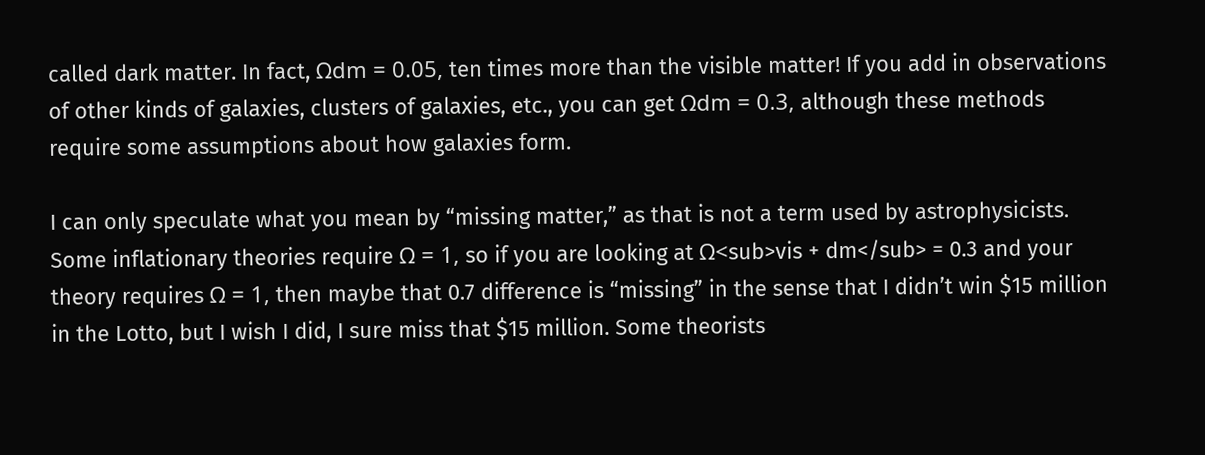called dark matter. In fact, Ωdm = 0.05, ten times more than the visible matter! If you add in observations of other kinds of galaxies, clusters of galaxies, etc., you can get Ωdm = 0.3, although these methods require some assumptions about how galaxies form.

I can only speculate what you mean by “missing matter,” as that is not a term used by astrophysicists. Some inflationary theories require Ω = 1, so if you are looking at Ω<sub>vis + dm</sub> = 0.3 and your theory requires Ω = 1, then maybe that 0.7 difference is “missing” in the sense that I didn’t win $15 million in the Lotto, but I wish I did, I sure miss that $15 million. Some theorists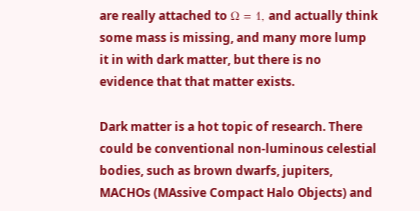are really attached to Ω = 1, and actually think some mass is missing, and many more lump it in with dark matter, but there is no evidence that that matter exists.

Dark matter is a hot topic of research. There could be conventional non-luminous celestial bodies, such as brown dwarfs, jupiters, MACHOs (MAssive Compact Halo Objects) and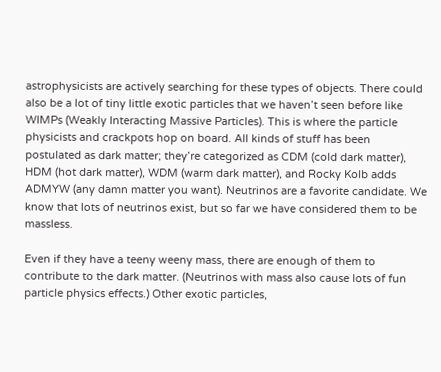astrophysicists are actively searching for these types of objects. There could also be a lot of tiny little exotic particles that we haven’t seen before like WIMPs (Weakly Interacting Massive Particles). This is where the particle physicists and crackpots hop on board. All kinds of stuff has been postulated as dark matter; they’re categorized as CDM (cold dark matter), HDM (hot dark matter), WDM (warm dark matter), and Rocky Kolb adds ADMYW (any damn matter you want). Neutrinos are a favorite candidate. We know that lots of neutrinos exist, but so far we have considered them to be massless.

Even if they have a teeny weeny mass, there are enough of them to contribute to the dark matter. (Neutrinos with mass also cause lots of fun particle physics effects.) Other exotic particles,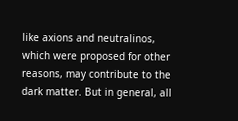like axions and neutralinos, which were proposed for other reasons, may contribute to the dark matter. But in general, all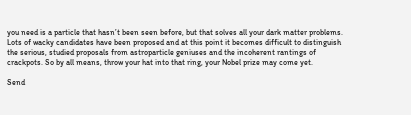you need is a particle that hasn’t been seen before, but that solves all your dark matter problems. Lots of wacky candidates have been proposed and at this point it becomes difficult to distinguish the serious, studied proposals from astroparticle geniuses and the incoherent rantings of crackpots. So by all means, throw your hat into that ring, your Nobel prize may come yet.

Send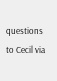questions to Cecil via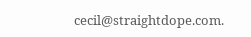cecil@straightdope.com.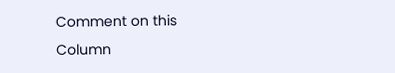Comment on this Column